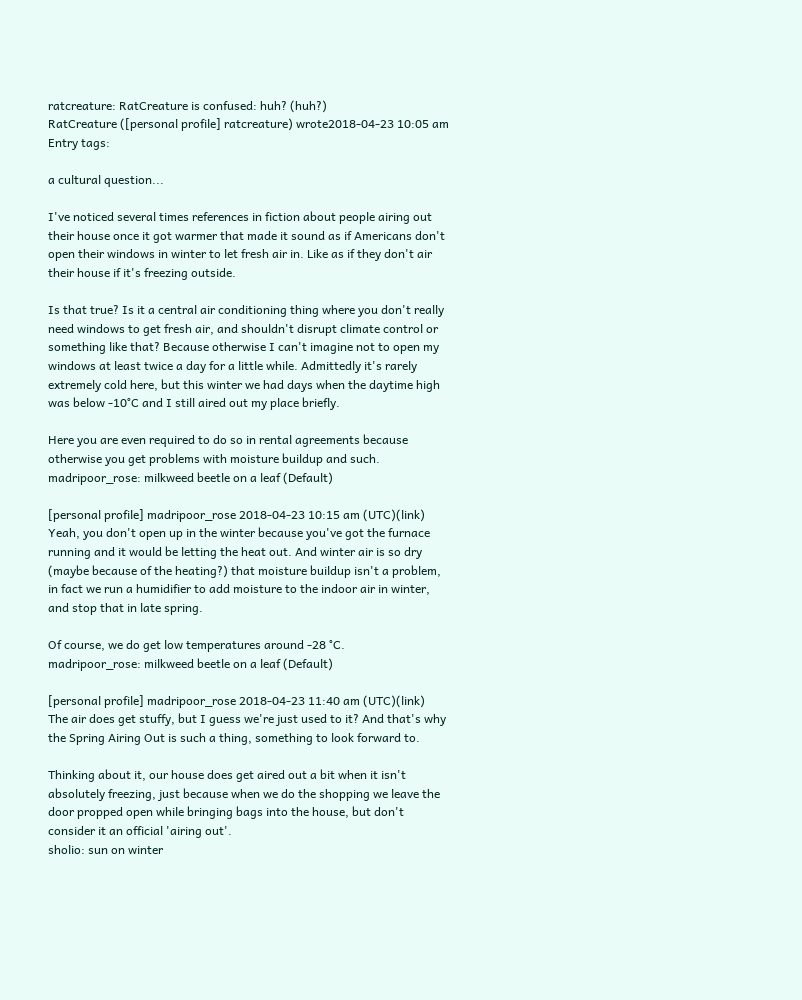ratcreature: RatCreature is confused: huh? (huh?)
RatCreature ([personal profile] ratcreature) wrote2018-04-23 10:05 am
Entry tags:

a cultural question...

I've noticed several times references in fiction about people airing out their house once it got warmer that made it sound as if Americans don't open their windows in winter to let fresh air in. Like as if they don't air their house if it's freezing outside.

Is that true? Is it a central air conditioning thing where you don't really need windows to get fresh air, and shouldn't disrupt climate control or something like that? Because otherwise I can't imagine not to open my windows at least twice a day for a little while. Admittedly it's rarely extremely cold here, but this winter we had days when the daytime high was below -10°C and I still aired out my place briefly.

Here you are even required to do so in rental agreements because otherwise you get problems with moisture buildup and such.
madripoor_rose: milkweed beetle on a leaf (Default)

[personal profile] madripoor_rose 2018-04-23 10:15 am (UTC)(link)
Yeah, you don't open up in the winter because you've got the furnace running and it would be letting the heat out. And winter air is so dry (maybe because of the heating?) that moisture buildup isn't a problem, in fact we run a humidifier to add moisture to the indoor air in winter, and stop that in late spring.

Of course, we do get low temperatures around -28 °C.
madripoor_rose: milkweed beetle on a leaf (Default)

[personal profile] madripoor_rose 2018-04-23 11:40 am (UTC)(link)
The air does get stuffy, but I guess we're just used to it? And that's why the Spring Airing Out is such a thing, something to look forward to.

Thinking about it, our house does get aired out a bit when it isn't absolutely freezing, just because when we do the shopping we leave the door propped open while bringing bags into the house, but don't consider it an official 'airing out'.
sholio: sun on winter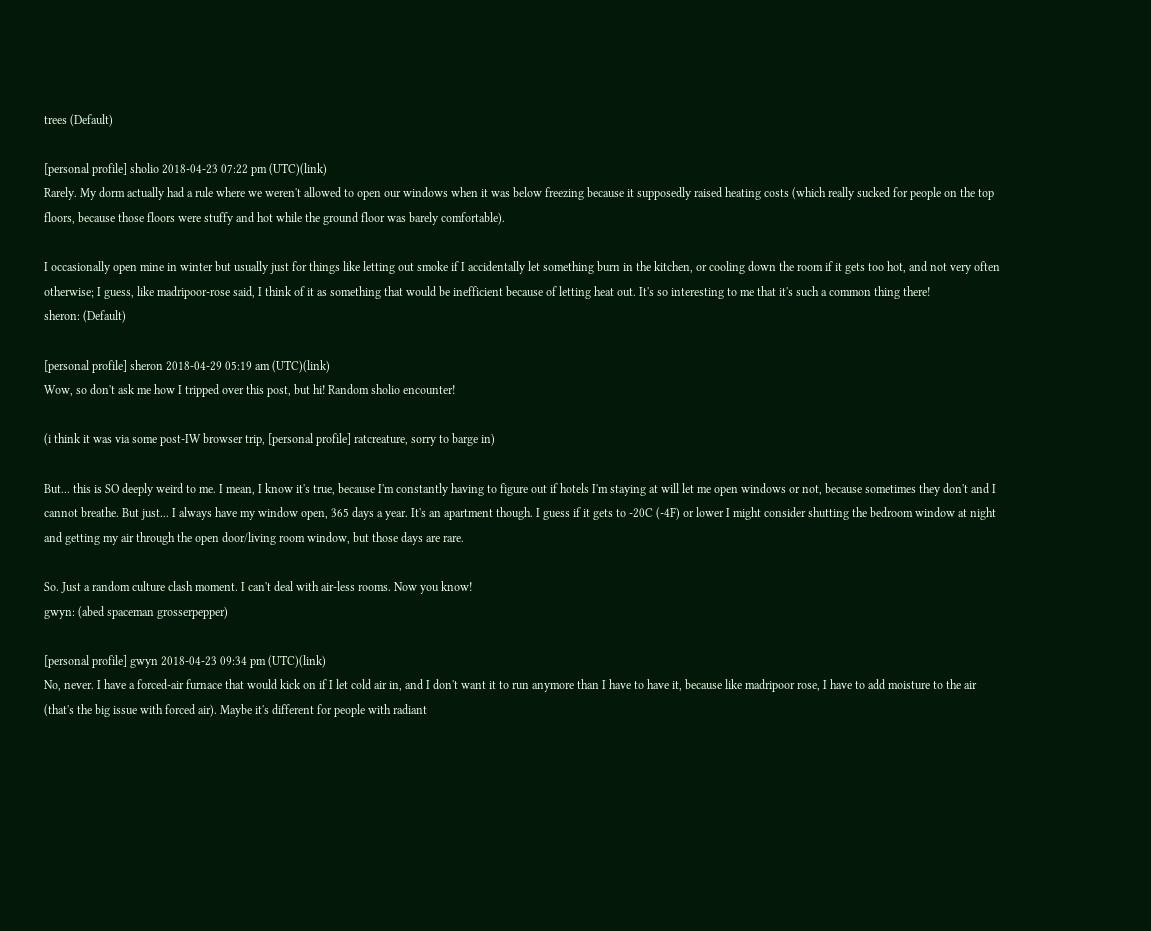trees (Default)

[personal profile] sholio 2018-04-23 07:22 pm (UTC)(link)
Rarely. My dorm actually had a rule where we weren't allowed to open our windows when it was below freezing because it supposedly raised heating costs (which really sucked for people on the top floors, because those floors were stuffy and hot while the ground floor was barely comfortable).

I occasionally open mine in winter but usually just for things like letting out smoke if I accidentally let something burn in the kitchen, or cooling down the room if it gets too hot, and not very often otherwise; I guess, like madripoor-rose said, I think of it as something that would be inefficient because of letting heat out. It's so interesting to me that it's such a common thing there!
sheron: (Default)

[personal profile] sheron 2018-04-29 05:19 am (UTC)(link)
Wow, so don't ask me how I tripped over this post, but hi! Random sholio encounter!

(i think it was via some post-IW browser trip, [personal profile] ratcreature, sorry to barge in)

But... this is SO deeply weird to me. I mean, I know it's true, because I'm constantly having to figure out if hotels I'm staying at will let me open windows or not, because sometimes they don't and I cannot breathe. But just... I always have my window open, 365 days a year. It's an apartment though. I guess if it gets to -20C (-4F) or lower I might consider shutting the bedroom window at night and getting my air through the open door/living room window, but those days are rare.

So. Just a random culture clash moment. I can't deal with air-less rooms. Now you know!
gwyn: (abed spaceman grosserpepper)

[personal profile] gwyn 2018-04-23 09:34 pm (UTC)(link)
No, never. I have a forced-air furnace that would kick on if I let cold air in, and I don't want it to run anymore than I have to have it, because like madripoor rose, I have to add moisture to the air (that's the big issue with forced air). Maybe it's different for people with radiant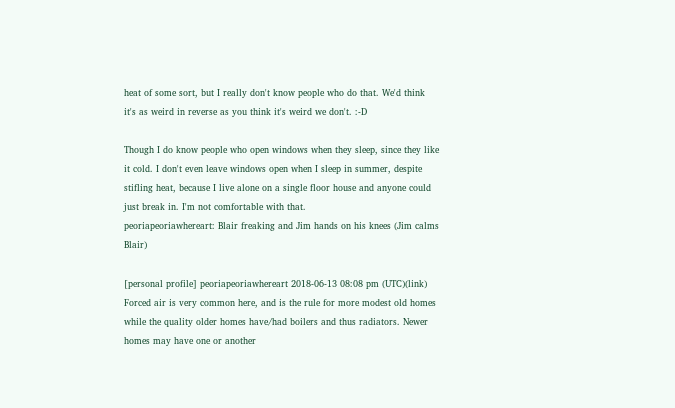heat of some sort, but I really don't know people who do that. We'd think it's as weird in reverse as you think it's weird we don't. :-D

Though I do know people who open windows when they sleep, since they like it cold. I don't even leave windows open when I sleep in summer, despite stifling heat, because I live alone on a single floor house and anyone could just break in. I'm not comfortable with that.
peoriapeoriawhereart: Blair freaking and Jim hands on his knees (Jim calms Blair)

[personal profile] peoriapeoriawhereart 2018-06-13 08:08 pm (UTC)(link)
Forced air is very common here, and is the rule for more modest old homes while the quality older homes have/had boilers and thus radiators. Newer homes may have one or another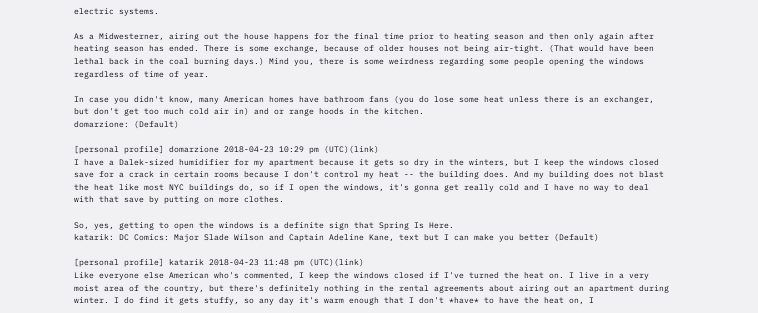electric systems.

As a Midwesterner, airing out the house happens for the final time prior to heating season and then only again after heating season has ended. There is some exchange, because of older houses not being air-tight. (That would have been lethal back in the coal burning days.) Mind you, there is some weirdness regarding some people opening the windows regardless of time of year.

In case you didn't know, many American homes have bathroom fans (you do lose some heat unless there is an exchanger, but don't get too much cold air in) and or range hoods in the kitchen.
domarzione: (Default)

[personal profile] domarzione 2018-04-23 10:29 pm (UTC)(link)
I have a Dalek-sized humidifier for my apartment because it gets so dry in the winters, but I keep the windows closed save for a crack in certain rooms because I don't control my heat -- the building does. And my building does not blast the heat like most NYC buildings do, so if I open the windows, it's gonna get really cold and I have no way to deal with that save by putting on more clothes.

So, yes, getting to open the windows is a definite sign that Spring Is Here.
katarik: DC Comics: Major Slade Wilson and Captain Adeline Kane, text but I can make you better (Default)

[personal profile] katarik 2018-04-23 11:48 pm (UTC)(link)
Like everyone else American who's commented, I keep the windows closed if I've turned the heat on. I live in a very moist area of the country, but there's definitely nothing in the rental agreements about airing out an apartment during winter. I do find it gets stuffy, so any day it's warm enough that I don't *have* to have the heat on, I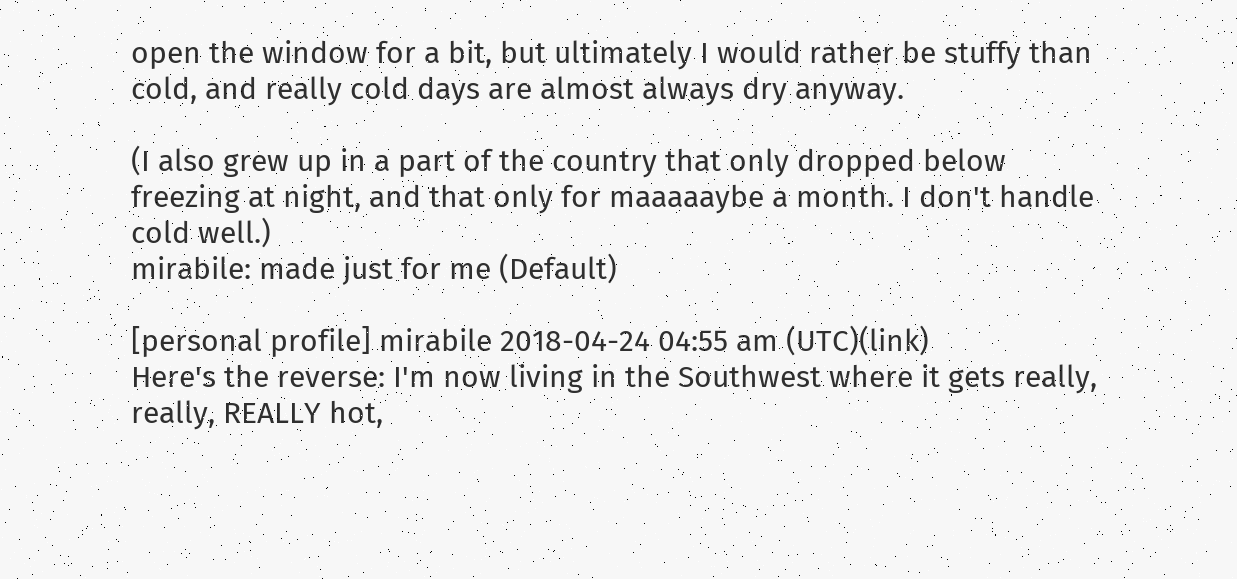open the window for a bit, but ultimately I would rather be stuffy than cold, and really cold days are almost always dry anyway.

(I also grew up in a part of the country that only dropped below freezing at night, and that only for maaaaaybe a month. I don't handle cold well.)
mirabile: made just for me (Default)

[personal profile] mirabile 2018-04-24 04:55 am (UTC)(link)
Here's the reverse: I'm now living in the Southwest where it gets really, really, REALLY hot,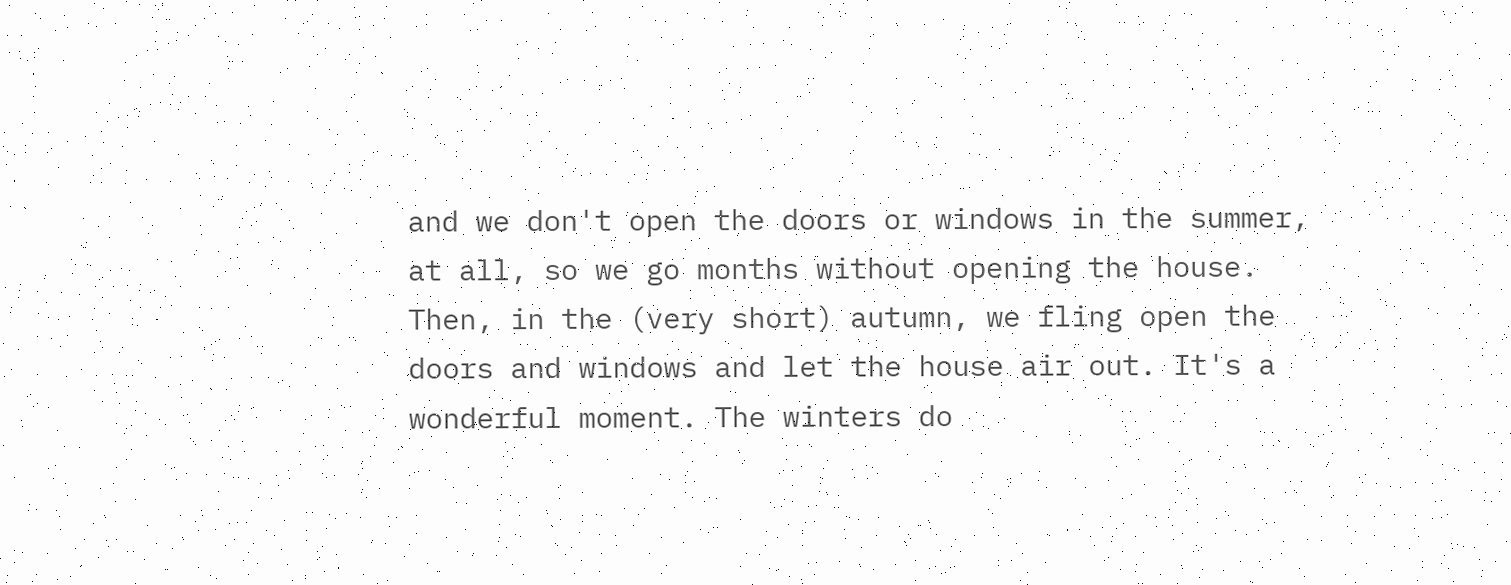and we don't open the doors or windows in the summer, at all, so we go months without opening the house. Then, in the (very short) autumn, we fling open the doors and windows and let the house air out. It's a wonderful moment. The winters do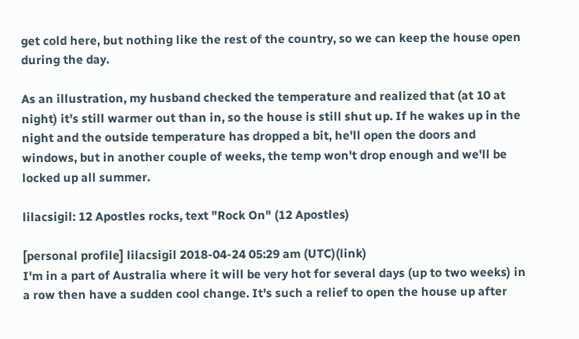get cold here, but nothing like the rest of the country, so we can keep the house open during the day.

As an illustration, my husband checked the temperature and realized that (at 10 at night) it's still warmer out than in, so the house is still shut up. If he wakes up in the night and the outside temperature has dropped a bit, he'll open the doors and windows, but in another couple of weeks, the temp won't drop enough and we'll be locked up all summer.

lilacsigil: 12 Apostles rocks, text "Rock On" (12 Apostles)

[personal profile] lilacsigil 2018-04-24 05:29 am (UTC)(link)
I'm in a part of Australia where it will be very hot for several days (up to two weeks) in a row then have a sudden cool change. It's such a relief to open the house up after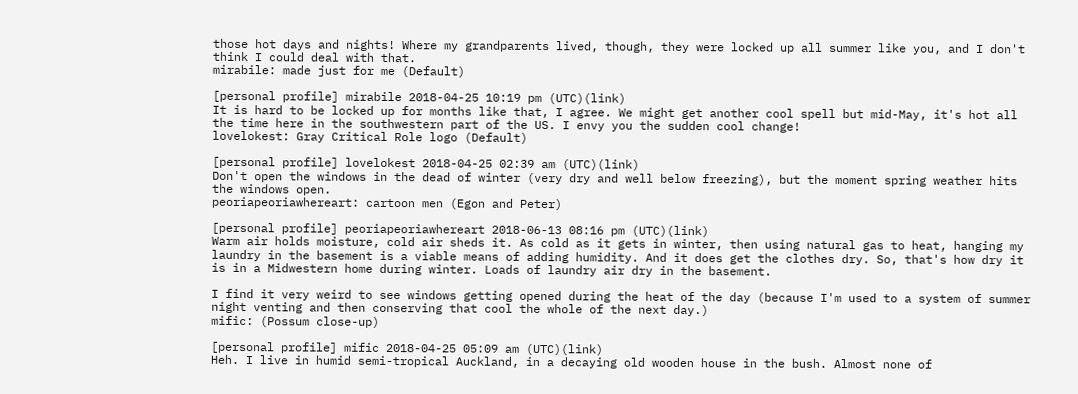those hot days and nights! Where my grandparents lived, though, they were locked up all summer like you, and I don't think I could deal with that.
mirabile: made just for me (Default)

[personal profile] mirabile 2018-04-25 10:19 pm (UTC)(link)
It is hard to be locked up for months like that, I agree. We might get another cool spell but mid-May, it's hot all the time here in the southwestern part of the US. I envy you the sudden cool change!
lovelokest: Gray Critical Role logo (Default)

[personal profile] lovelokest 2018-04-25 02:39 am (UTC)(link)
Don't open the windows in the dead of winter (very dry and well below freezing), but the moment spring weather hits the windows open.
peoriapeoriawhereart: cartoon men (Egon and Peter)

[personal profile] peoriapeoriawhereart 2018-06-13 08:16 pm (UTC)(link)
Warm air holds moisture, cold air sheds it. As cold as it gets in winter, then using natural gas to heat, hanging my laundry in the basement is a viable means of adding humidity. And it does get the clothes dry. So, that's how dry it is in a Midwestern home during winter. Loads of laundry air dry in the basement.

I find it very weird to see windows getting opened during the heat of the day (because I'm used to a system of summer night venting and then conserving that cool the whole of the next day.)
mific: (Possum close-up)

[personal profile] mific 2018-04-25 05:09 am (UTC)(link)
Heh. I live in humid semi-tropical Auckland, in a decaying old wooden house in the bush. Almost none of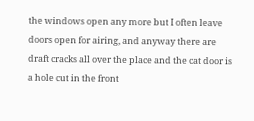the windows open any more but I often leave doors open for airing, and anyway there are draft cracks all over the place and the cat door is a hole cut in the front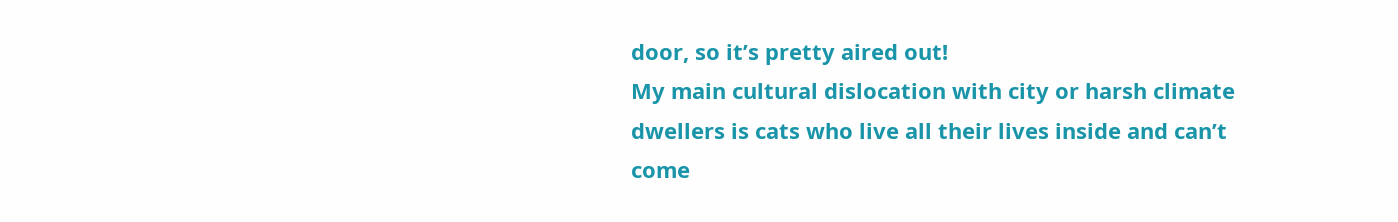door, so it’s pretty aired out!
My main cultural dislocation with city or harsh climate dwellers is cats who live all their lives inside and can’t come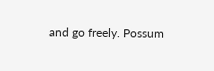and go freely. Possum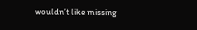wouldn’t like missing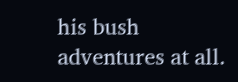his bush adventures at all.